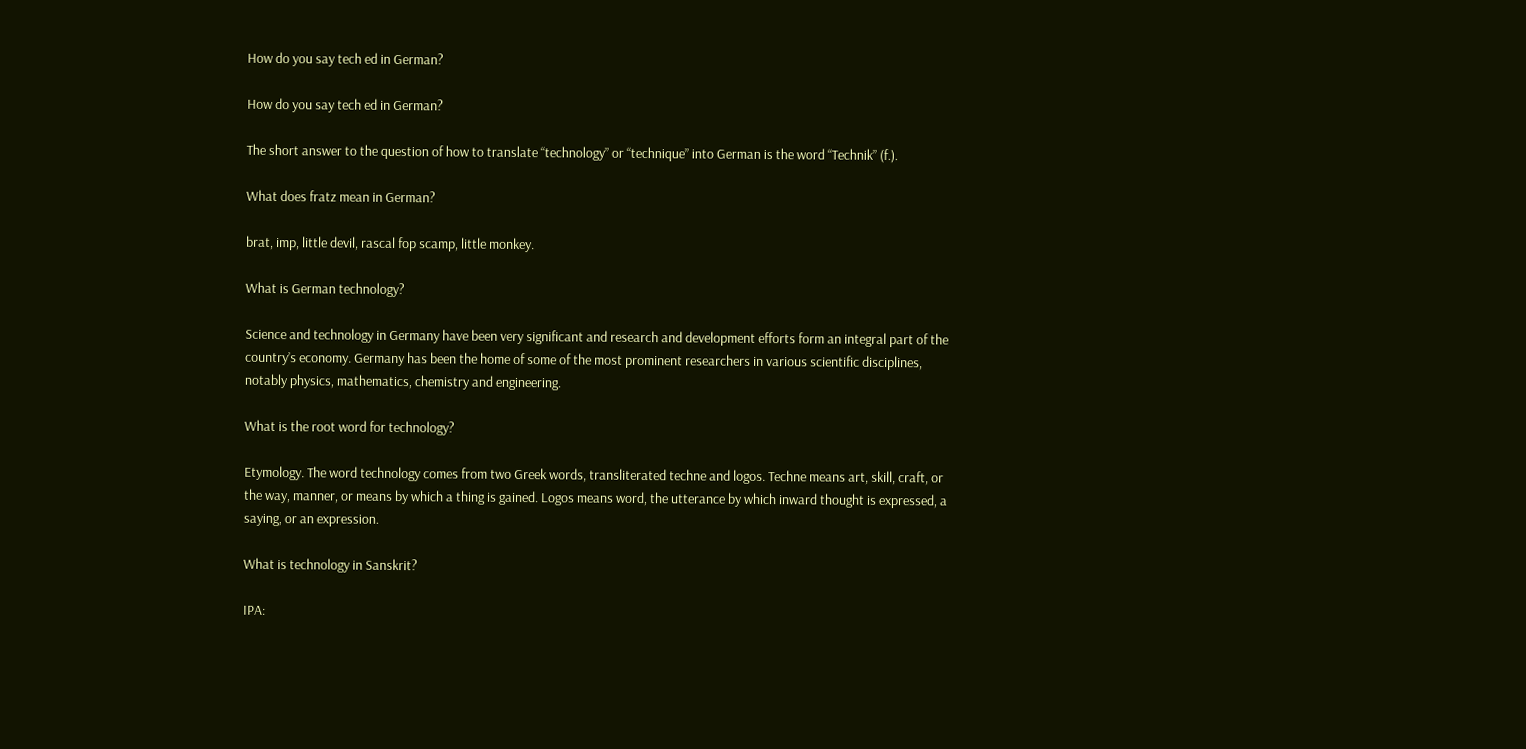How do you say tech ed in German?

How do you say tech ed in German?

The short answer to the question of how to translate “technology” or “technique” into German is the word “Technik” (f.).

What does fratz mean in German?

brat, imp, little devil, rascal fop scamp, little monkey.

What is German technology?

Science and technology in Germany have been very significant and research and development efforts form an integral part of the country’s economy. Germany has been the home of some of the most prominent researchers in various scientific disciplines, notably physics, mathematics, chemistry and engineering.

What is the root word for technology?

Etymology. The word technology comes from two Greek words, transliterated techne and logos. Techne means art, skill, craft, or the way, manner, or means by which a thing is gained. Logos means word, the utterance by which inward thought is expressed, a saying, or an expression.

What is technology in Sanskrit?

IPA: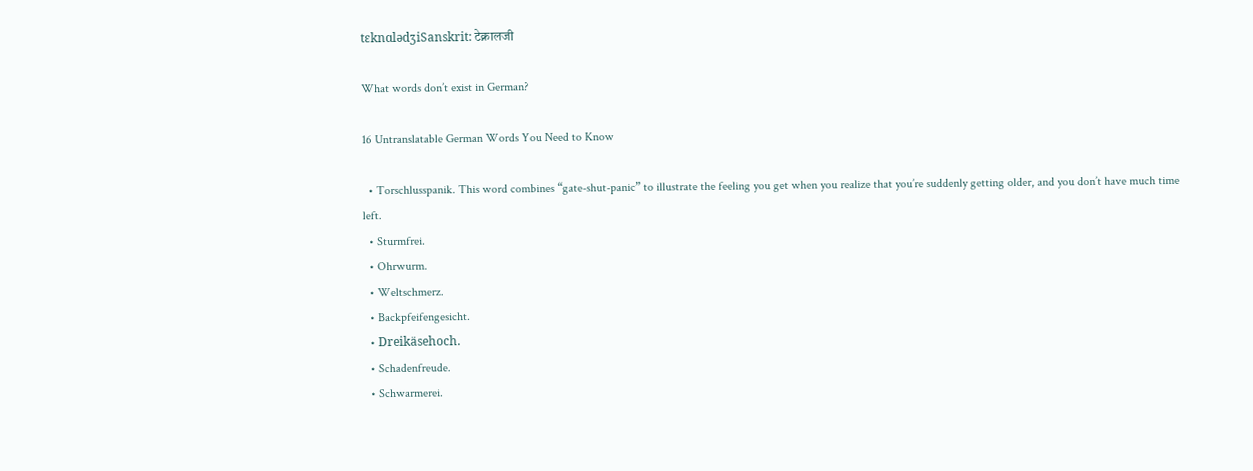tɛknɑlədʒiSanskrit: टेक्नालजी

What words don’t exist in German?

16 Untranslatable German Words You Need to Know

  • Torschlusspanik. This word combines “gate-shut-panic” to illustrate the feeling you get when you realize that you’re suddenly getting older, and you don’t have much time left.
  • Sturmfrei.
  • Ohrwurm.
  • Weltschmerz.
  • Backpfeifengesicht.
  • Dreikäsehoch.
  • Schadenfreude.
  • Schwarmerei.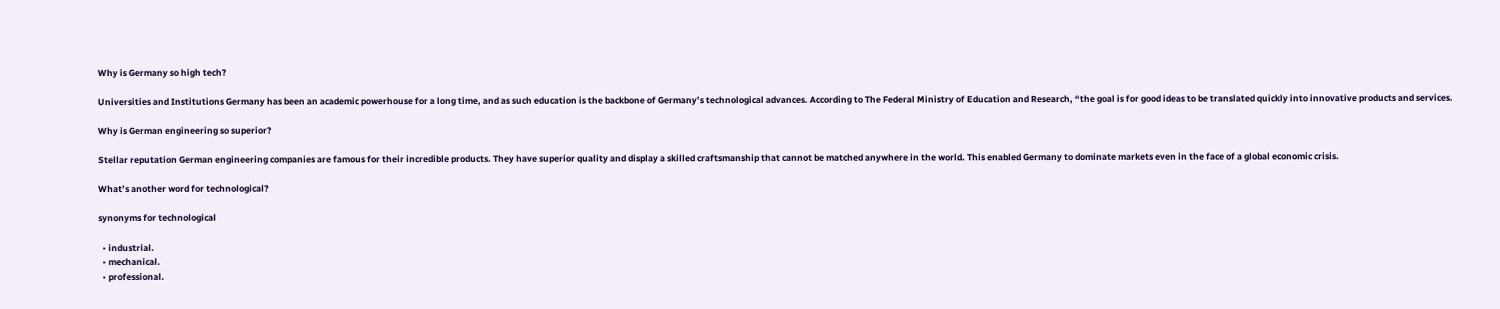Why is Germany so high tech?

Universities and Institutions Germany has been an academic powerhouse for a long time, and as such education is the backbone of Germany’s technological advances. According to The Federal Ministry of Education and Research, “the goal is for good ideas to be translated quickly into innovative products and services.

Why is German engineering so superior?

Stellar reputation German engineering companies are famous for their incredible products. They have superior quality and display a skilled craftsmanship that cannot be matched anywhere in the world. This enabled Germany to dominate markets even in the face of a global economic crisis.

What’s another word for technological?

synonyms for technological

  • industrial.
  • mechanical.
  • professional.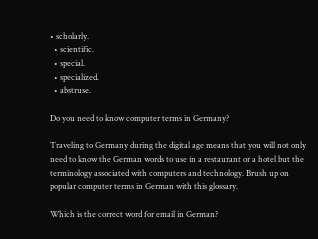• scholarly.
  • scientific.
  • special.
  • specialized.
  • abstruse.

Do you need to know computer terms in Germany?

Traveling to Germany during the digital age means that you will not only need to know the German words to use in a restaurant or a hotel but the terminology associated with computers and technology. Brush up on popular computer terms in German with this glossary.

Which is the correct word for email in German?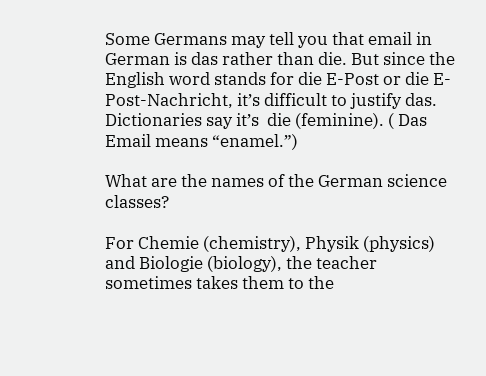Some Germans may tell you that email in German is das rather than die. But since the English word stands for die E-Post or die E-Post-Nachricht, it’s difficult to justify das. Dictionaries say it’s  die (feminine). ( Das Email means “enamel.”)

What are the names of the German science classes?

For Chemie (chemistry), Physik (physics) and Biologie (biology), the teacher sometimes takes them to the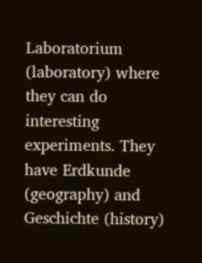Laboratorium (laboratory) where they can do interesting experiments. They have Erdkunde (geography) and Geschichte (history)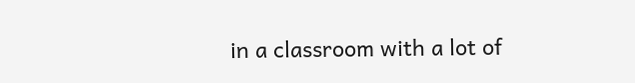in a classroom with a lot of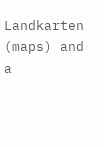Landkarten (maps) and a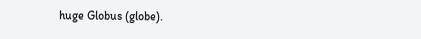huge Globus (globe).